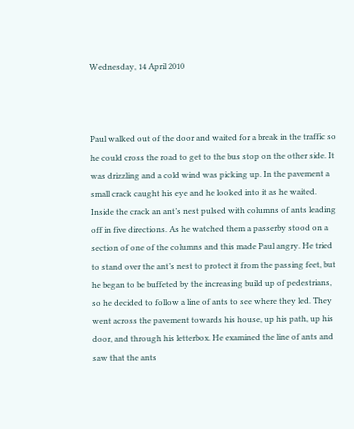Wednesday, 14 April 2010



Paul walked out of the door and waited for a break in the traffic so he could cross the road to get to the bus stop on the other side. It was drizzling and a cold wind was picking up. In the pavement a small crack caught his eye and he looked into it as he waited. Inside the crack an ant’s nest pulsed with columns of ants leading off in five directions. As he watched them a passerby stood on a section of one of the columns and this made Paul angry. He tried to stand over the ant’s nest to protect it from the passing feet, but he began to be buffeted by the increasing build up of pedestrians, so he decided to follow a line of ants to see where they led. They went across the pavement towards his house, up his path, up his door, and through his letterbox. He examined the line of ants and saw that the ants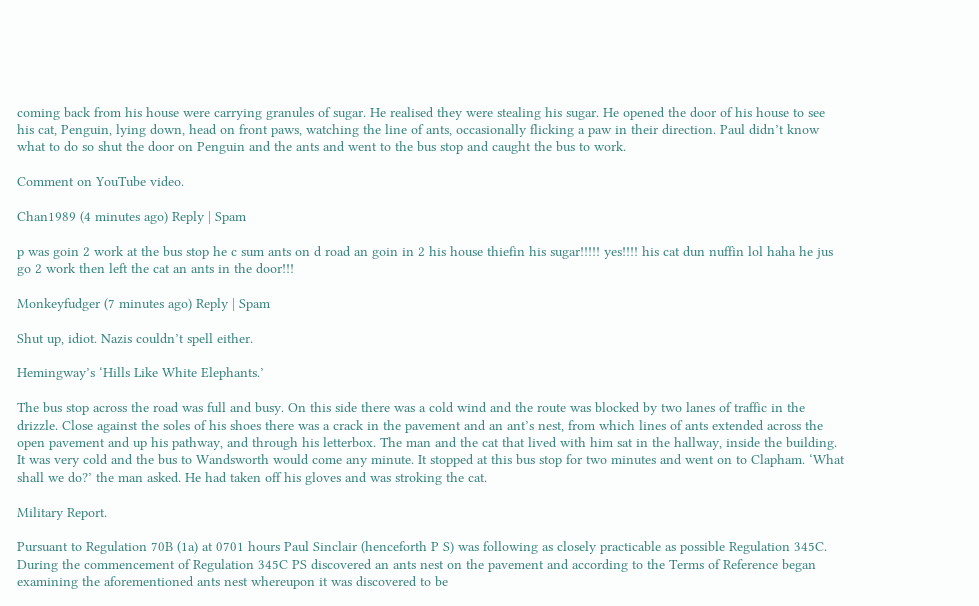coming back from his house were carrying granules of sugar. He realised they were stealing his sugar. He opened the door of his house to see his cat, Penguin, lying down, head on front paws, watching the line of ants, occasionally flicking a paw in their direction. Paul didn’t know what to do so shut the door on Penguin and the ants and went to the bus stop and caught the bus to work.

Comment on YouTube video.

Chan1989 (4 minutes ago) Reply | Spam

p was goin 2 work at the bus stop he c sum ants on d road an goin in 2 his house thiefin his sugar!!!!! yes!!!! his cat dun nuffin lol haha he jus go 2 work then left the cat an ants in the door!!!

Monkeyfudger (7 minutes ago) Reply | Spam

Shut up, idiot. Nazis couldn’t spell either.

Hemingway’s ‘Hills Like White Elephants.’

The bus stop across the road was full and busy. On this side there was a cold wind and the route was blocked by two lanes of traffic in the drizzle. Close against the soles of his shoes there was a crack in the pavement and an ant’s nest, from which lines of ants extended across the open pavement and up his pathway, and through his letterbox. The man and the cat that lived with him sat in the hallway, inside the building. It was very cold and the bus to Wandsworth would come any minute. It stopped at this bus stop for two minutes and went on to Clapham. ‘What shall we do?’ the man asked. He had taken off his gloves and was stroking the cat.

Military Report.

Pursuant to Regulation 70B (1a) at 0701 hours Paul Sinclair (henceforth P S) was following as closely practicable as possible Regulation 345C. During the commencement of Regulation 345C PS discovered an ants nest on the pavement and according to the Terms of Reference began examining the aforementioned ants nest whereupon it was discovered to be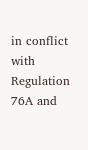in conflict with Regulation 76A and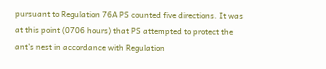pursuant to Regulation 76A PS counted five directions. It was at this point (0706 hours) that PS attempted to protect the ant’s nest in accordance with Regulation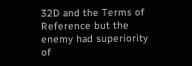32D and the Terms of Reference but the enemy had superiority of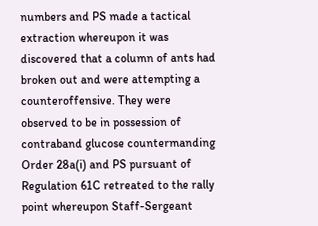numbers and PS made a tactical extraction whereupon it was discovered that a column of ants had broken out and were attempting a counteroffensive. They were observed to be in possession of contraband glucose countermanding Order 28a(i) and PS pursuant of Regulation 61C retreated to the rally point whereupon Staff-Sergeant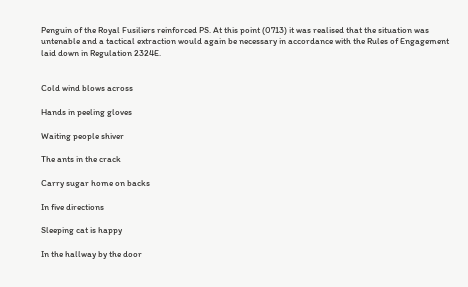Penguin of the Royal Fusiliers reinforced PS. At this point (0713) it was realised that the situation was untenable and a tactical extraction would again be necessary in accordance with the Rules of Engagement laid down in Regulation 2324E.


Cold wind blows across

Hands in peeling gloves

Waiting people shiver

The ants in the crack

Carry sugar home on backs

In five directions

Sleeping cat is happy

In the hallway by the door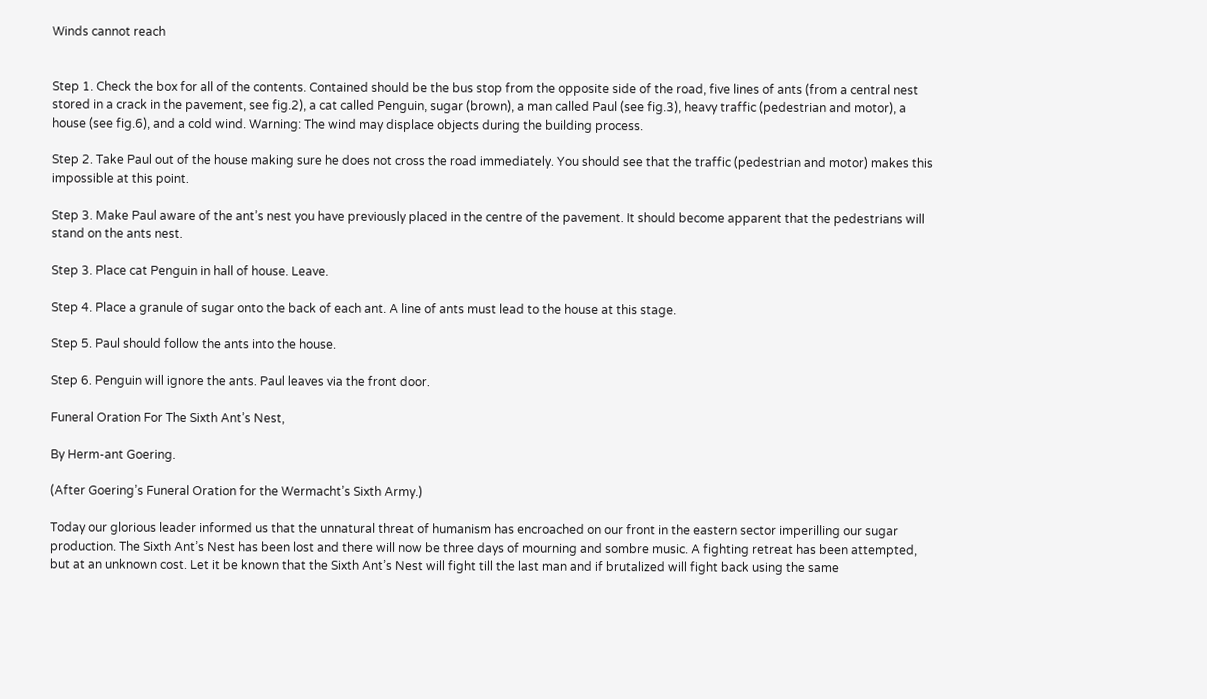Winds cannot reach


Step 1. Check the box for all of the contents. Contained should be the bus stop from the opposite side of the road, five lines of ants (from a central nest stored in a crack in the pavement, see fig.2), a cat called Penguin, sugar (brown), a man called Paul (see fig.3), heavy traffic (pedestrian and motor), a house (see fig.6), and a cold wind. Warning: The wind may displace objects during the building process.

Step 2. Take Paul out of the house making sure he does not cross the road immediately. You should see that the traffic (pedestrian and motor) makes this impossible at this point.

Step 3. Make Paul aware of the ant’s nest you have previously placed in the centre of the pavement. It should become apparent that the pedestrians will stand on the ants nest.

Step 3. Place cat Penguin in hall of house. Leave.

Step 4. Place a granule of sugar onto the back of each ant. A line of ants must lead to the house at this stage.

Step 5. Paul should follow the ants into the house.

Step 6. Penguin will ignore the ants. Paul leaves via the front door.

Funeral Oration For The Sixth Ant’s Nest,

By Herm-ant Goering.

(After Goering’s Funeral Oration for the Wermacht’s Sixth Army.)

Today our glorious leader informed us that the unnatural threat of humanism has encroached on our front in the eastern sector imperilling our sugar production. The Sixth Ant’s Nest has been lost and there will now be three days of mourning and sombre music. A fighting retreat has been attempted, but at an unknown cost. Let it be known that the Sixth Ant’s Nest will fight till the last man and if brutalized will fight back using the same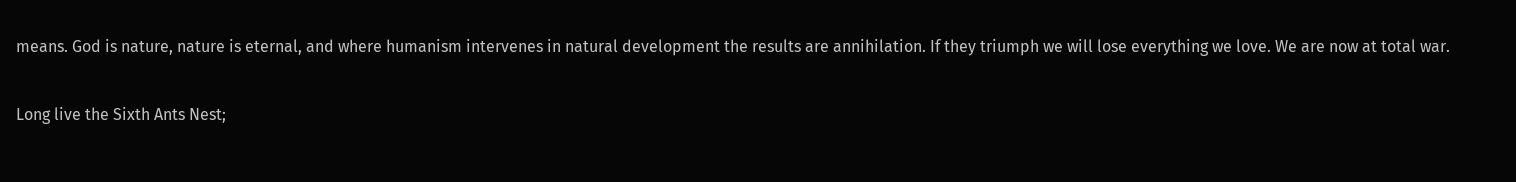means. God is nature, nature is eternal, and where humanism intervenes in natural development the results are annihilation. If they triumph we will lose everything we love. We are now at total war.

Long live the Sixth Ants Nest;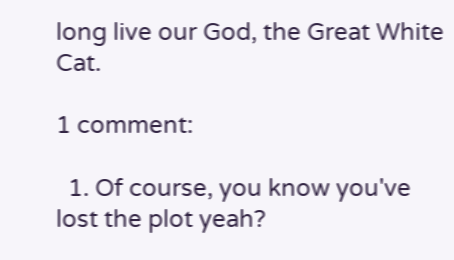long live our God, the Great White Cat.

1 comment:

  1. Of course, you know you've lost the plot yeah?